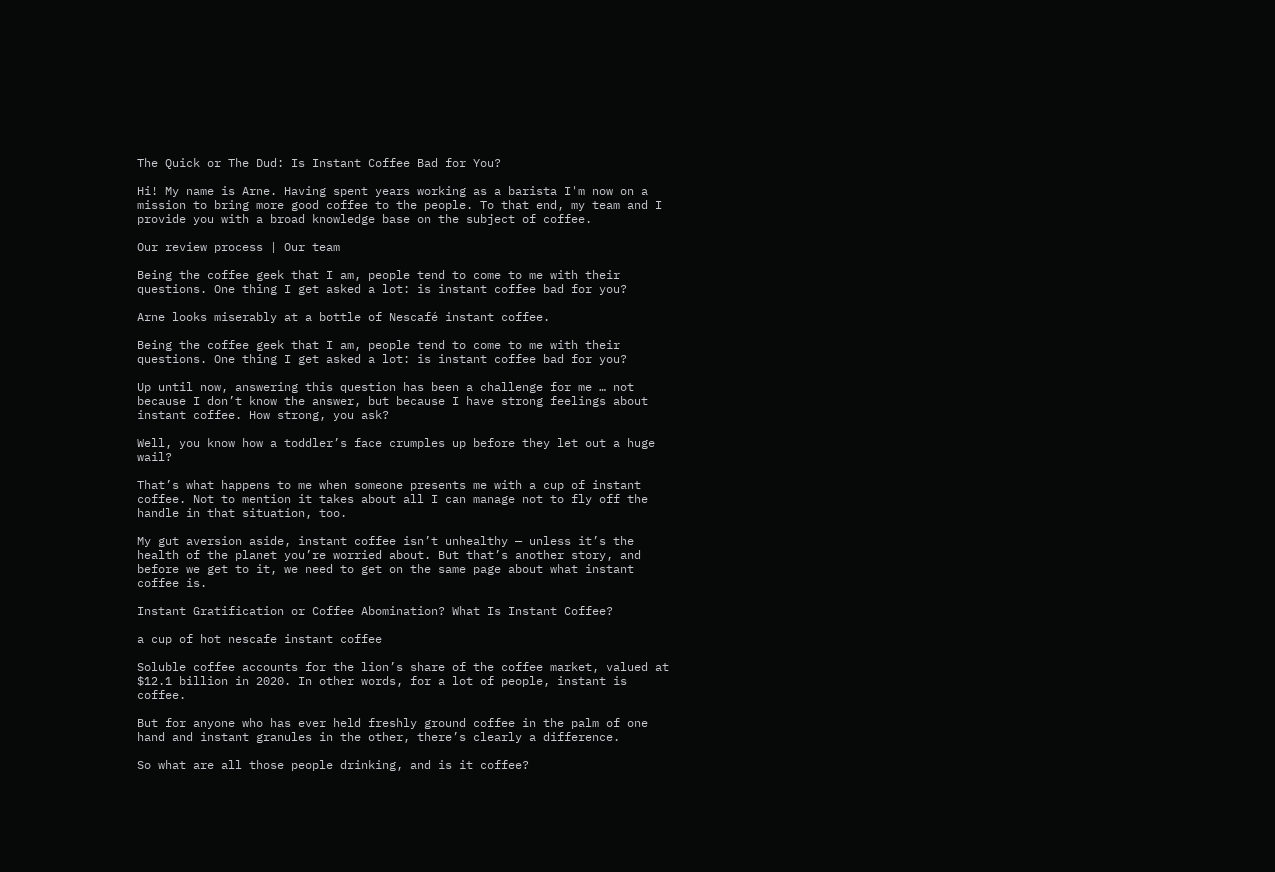The Quick or The Dud: Is Instant Coffee Bad for You?

Hi! My name is Arne. Having spent years working as a barista I'm now on a mission to bring more good coffee to the people. To that end, my team and I provide you with a broad knowledge base on the subject of coffee.

Our review process | Our team

Being the coffee geek that I am, people tend to come to me with their questions. One thing I get asked a lot: is instant coffee bad for you?

Arne looks miserably at a bottle of Nescafé instant coffee.

Being the coffee geek that I am, people tend to come to me with their questions. One thing I get asked a lot: is instant coffee bad for you?

Up until now, answering this question has been a challenge for me … not because I don’t know the answer, but because I have strong feelings about instant coffee. How strong, you ask?

Well, you know how a toddler’s face crumples up before they let out a huge wail?

That’s what happens to me when someone presents me with a cup of instant coffee. Not to mention it takes about all I can manage not to fly off the handle in that situation, too.

My gut aversion aside, instant coffee isn’t unhealthy — unless it’s the health of the planet you’re worried about. But that’s another story, and before we get to it, we need to get on the same page about what instant coffee is.

Instant Gratification or Coffee Abomination? What Is Instant Coffee?

a cup of hot nescafe instant coffee

Soluble coffee accounts for the lion’s share of the coffee market, valued at $12.1 billion in 2020. In other words, for a lot of people, instant is coffee.

But for anyone who has ever held freshly ground coffee in the palm of one hand and instant granules in the other, there’s clearly a difference.

So what are all those people drinking, and is it coffee?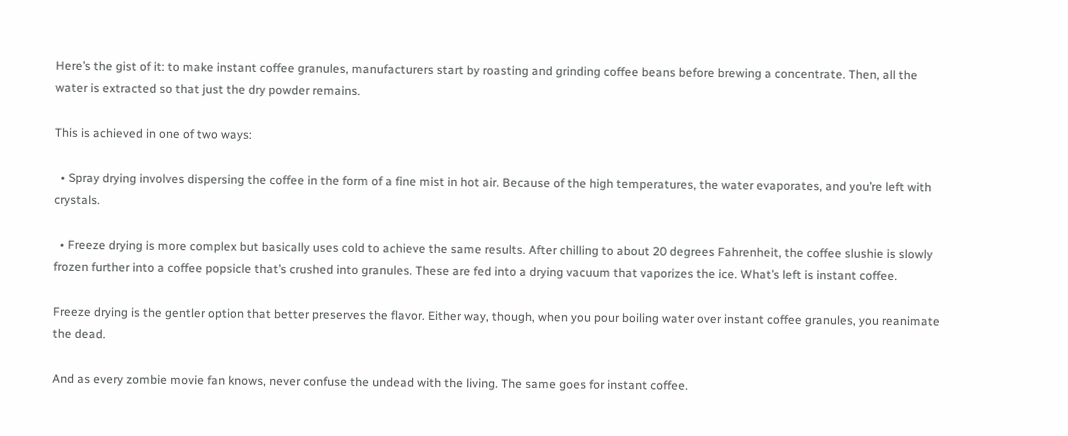Here’s the gist of it: to make instant coffee granules, manufacturers start by roasting and grinding coffee beans before brewing a concentrate. Then, all the water is extracted so that just the dry powder remains.

This is achieved in one of two ways:

  • Spray drying involves dispersing the coffee in the form of a fine mist in hot air. Because of the high temperatures, the water evaporates, and you’re left with crystals.

  • Freeze drying is more complex but basically uses cold to achieve the same results. After chilling to about 20 degrees Fahrenheit, the coffee slushie is slowly frozen further into a coffee popsicle that’s crushed into granules. These are fed into a drying vacuum that vaporizes the ice. What’s left is instant coffee.

Freeze drying is the gentler option that better preserves the flavor. Either way, though, when you pour boiling water over instant coffee granules, you reanimate the dead.

And as every zombie movie fan knows, never confuse the undead with the living. The same goes for instant coffee.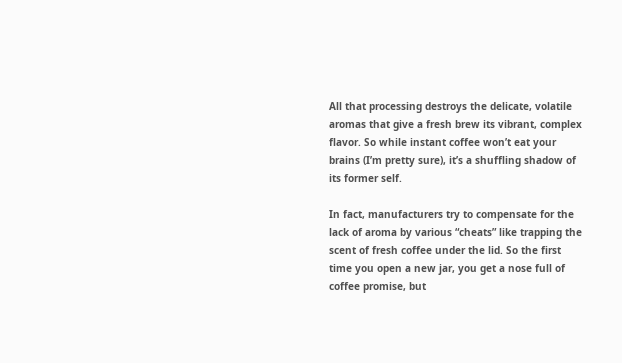All that processing destroys the delicate, volatile aromas that give a fresh brew its vibrant, complex flavor. So while instant coffee won’t eat your brains (I’m pretty sure), it’s a shuffling shadow of its former self.

In fact, manufacturers try to compensate for the lack of aroma by various “cheats” like trapping the scent of fresh coffee under the lid. So the first time you open a new jar, you get a nose full of coffee promise, but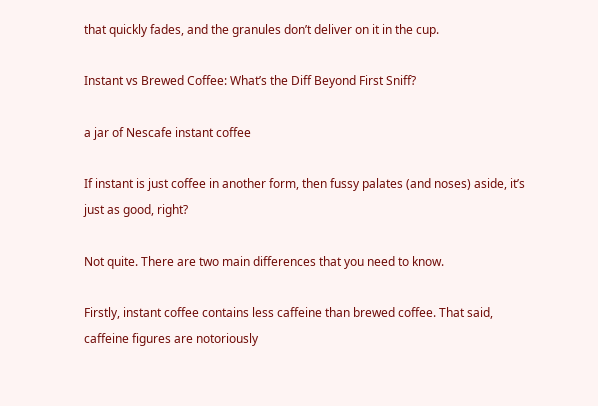that quickly fades, and the granules don’t deliver on it in the cup.

Instant vs Brewed Coffee: What’s the Diff Beyond First Sniff?

a jar of Nescafe instant coffee

If instant is just coffee in another form, then fussy palates (and noses) aside, it’s just as good, right?

Not quite. There are two main differences that you need to know.

Firstly, instant coffee contains less caffeine than brewed coffee. That said, caffeine figures are notoriously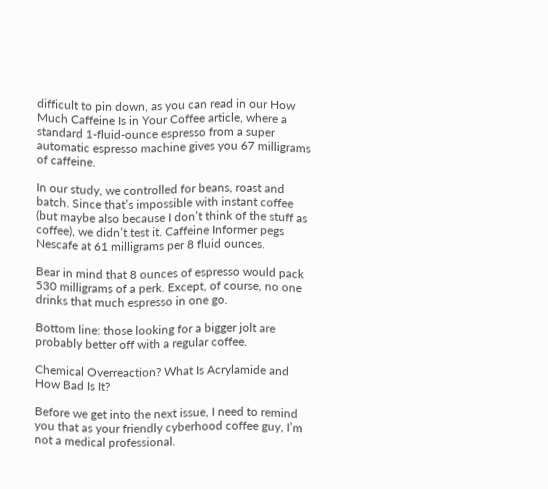difficult to pin down, as you can read in our How Much Caffeine Is in Your Coffee article, where a standard 1-fluid-ounce espresso from a super automatic espresso machine gives you 67 milligrams of caffeine.

In our study, we controlled for beans, roast and batch. Since that’s impossible with instant coffee (but maybe also because I don’t think of the stuff as coffee), we didn’t test it. Caffeine Informer pegs Nescafe at 61 milligrams per 8 fluid ounces.

Bear in mind that 8 ounces of espresso would pack 530 milligrams of a perk. Except, of course, no one drinks that much espresso in one go.

Bottom line: those looking for a bigger jolt are probably better off with a regular coffee.

Chemical Overreaction? What Is Acrylamide and How Bad Is It?

Before we get into the next issue, I need to remind you that as your friendly cyberhood coffee guy, I’m not a medical professional.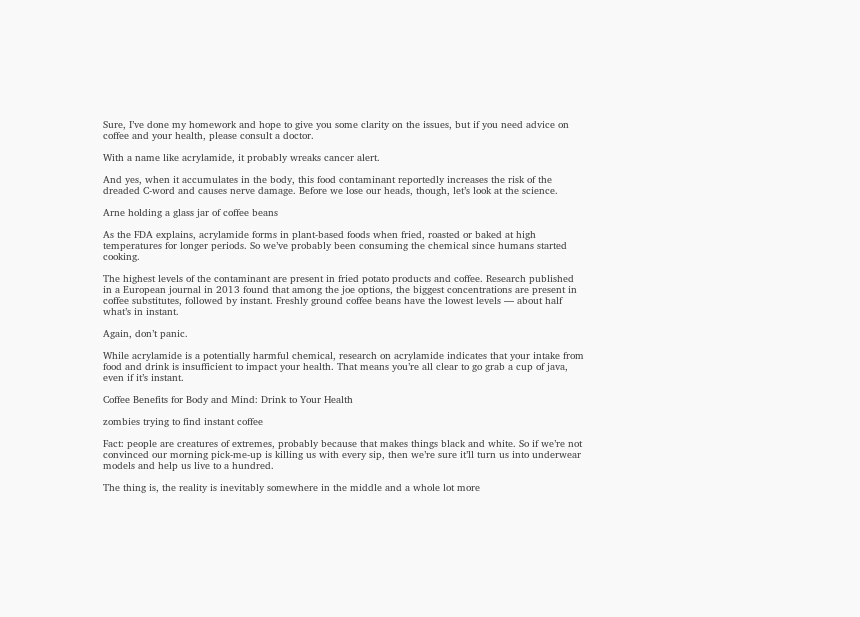Sure, I’ve done my homework and hope to give you some clarity on the issues, but if you need advice on coffee and your health, please consult a doctor.

With a name like acrylamide, it probably wreaks cancer alert.

And yes, when it accumulates in the body, this food contaminant reportedly increases the risk of the dreaded C-word and causes nerve damage. Before we lose our heads, though, let’s look at the science.

Arne holding a glass jar of coffee beans

As the FDA explains, acrylamide forms in plant-based foods when fried, roasted or baked at high temperatures for longer periods. So we’ve probably been consuming the chemical since humans started cooking.

The highest levels of the contaminant are present in fried potato products and coffee. Research published in a European journal in 2013 found that among the joe options, the biggest concentrations are present in coffee substitutes, followed by instant. Freshly ground coffee beans have the lowest levels — about half what’s in instant.

Again, don’t panic.

While acrylamide is a potentially harmful chemical, research on acrylamide indicates that your intake from food and drink is insufficient to impact your health. That means you’re all clear to go grab a cup of java, even if it’s instant.

Coffee Benefits for Body and Mind: Drink to Your Health

zombies trying to find instant coffee

Fact: people are creatures of extremes, probably because that makes things black and white. So if we’re not convinced our morning pick-me-up is killing us with every sip, then we’re sure it’ll turn us into underwear models and help us live to a hundred.

The thing is, the reality is inevitably somewhere in the middle and a whole lot more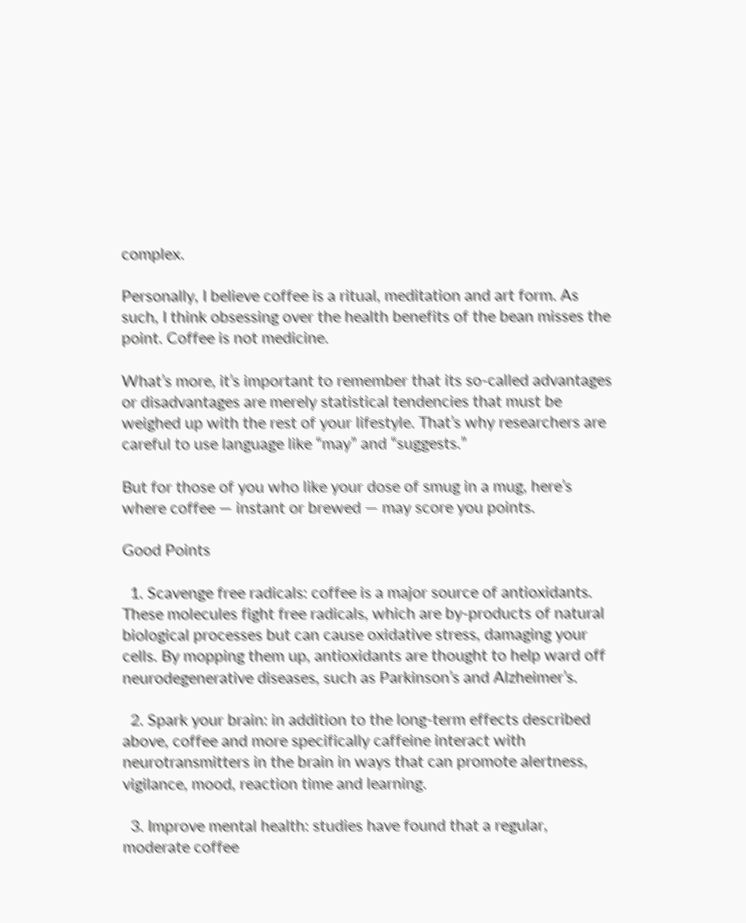complex.

Personally, I believe coffee is a ritual, meditation and art form. As such, I think obsessing over the health benefits of the bean misses the point. Coffee is not medicine.

What’s more, it’s important to remember that its so-called advantages or disadvantages are merely statistical tendencies that must be weighed up with the rest of your lifestyle. That’s why researchers are careful to use language like “may” and “suggests.”

But for those of you who like your dose of smug in a mug, here’s where coffee — instant or brewed — may score you points.

Good Points

  1. Scavenge free radicals: coffee is a major source of antioxidants. These molecules fight free radicals, which are by-products of natural biological processes but can cause oxidative stress, damaging your cells. By mopping them up, antioxidants are thought to help ward off neurodegenerative diseases, such as Parkinson’s and Alzheimer’s.

  2. Spark your brain: in addition to the long-term effects described above, coffee and more specifically caffeine interact with neurotransmitters in the brain in ways that can promote alertness, vigilance, mood, reaction time and learning.

  3. Improve mental health: studies have found that a regular, moderate coffee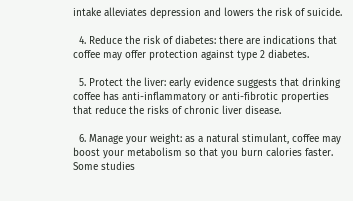intake alleviates depression and lowers the risk of suicide.

  4. Reduce the risk of diabetes: there are indications that coffee may offer protection against type 2 diabetes.

  5. Protect the liver: early evidence suggests that drinking coffee has anti-inflammatory or anti-fibrotic properties that reduce the risks of chronic liver disease.

  6. Manage your weight: as a natural stimulant, coffee may boost your metabolism so that you burn calories faster. Some studies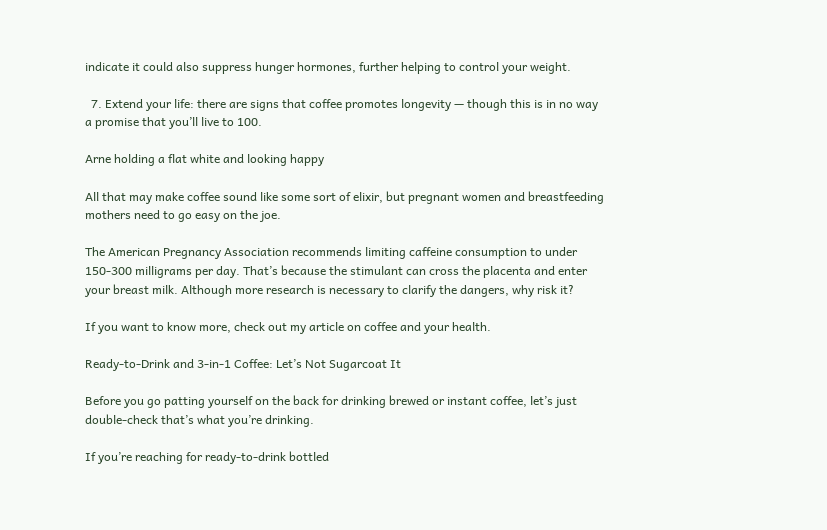indicate it could also suppress hunger hormones, further helping to control your weight.

  7. Extend your life: there are signs that coffee promotes longevity — though this is in no way a promise that you’ll live to 100.

Arne holding a flat white and looking happy

All that may make coffee sound like some sort of elixir, but pregnant women and breastfeeding mothers need to go easy on the joe.

The American Pregnancy Association recommends limiting caffeine consumption to under 150-300 milligrams per day. That’s because the stimulant can cross the placenta and enter your breast milk. Although more research is necessary to clarify the dangers, why risk it?

If you want to know more, check out my article on coffee and your health.

Ready-to-Drink and 3-in-1 Coffee: Let’s Not Sugarcoat It

Before you go patting yourself on the back for drinking brewed or instant coffee, let’s just double-check that’s what you’re drinking.

If you’re reaching for ready-to-drink bottled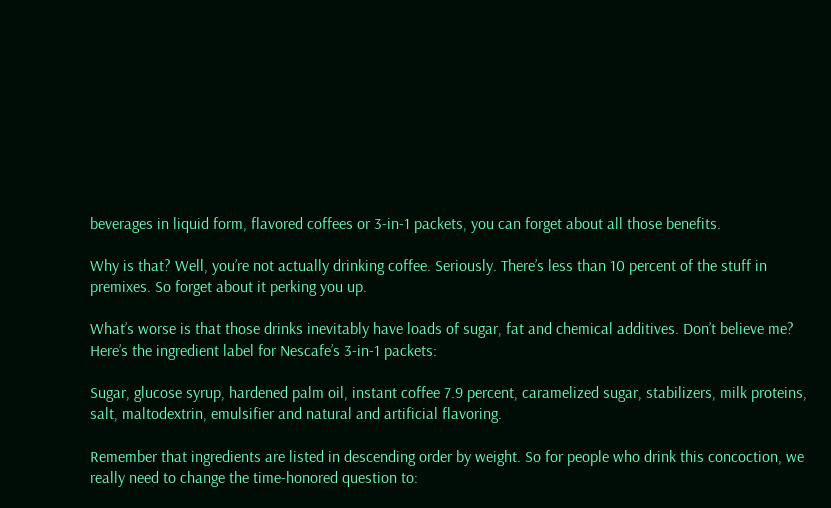beverages in liquid form, flavored coffees or 3-in-1 packets, you can forget about all those benefits.

Why is that? Well, you’re not actually drinking coffee. Seriously. There’s less than 10 percent of the stuff in premixes. So forget about it perking you up.

What’s worse is that those drinks inevitably have loads of sugar, fat and chemical additives. Don’t believe me? Here’s the ingredient label for Nescafe’s 3-in-1 packets:

Sugar, glucose syrup, hardened palm oil, instant coffee 7.9 percent, caramelized sugar, stabilizers, milk proteins, salt, maltodextrin, emulsifier and natural and artificial flavoring.

Remember that ingredients are listed in descending order by weight. So for people who drink this concoction, we really need to change the time-honored question to: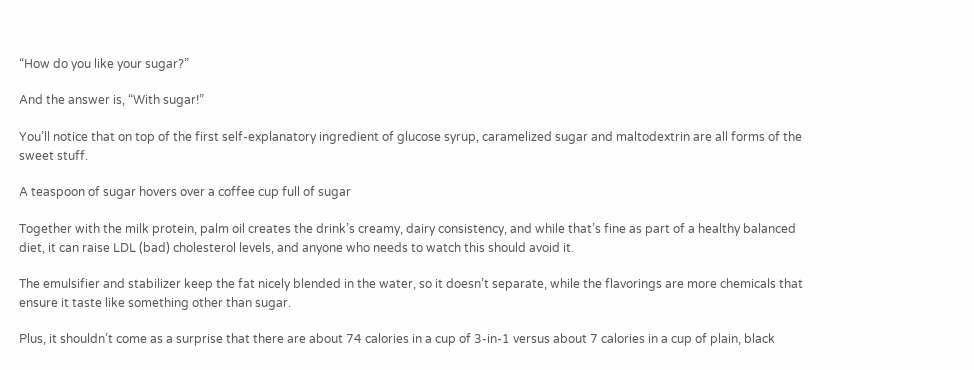“How do you like your sugar?”

And the answer is, “With sugar!”

You’ll notice that on top of the first self-explanatory ingredient of glucose syrup, caramelized sugar and maltodextrin are all forms of the sweet stuff.

A teaspoon of sugar hovers over a coffee cup full of sugar

Together with the milk protein, palm oil creates the drink’s creamy, dairy consistency, and while that’s fine as part of a healthy balanced diet, it can raise LDL (bad) cholesterol levels, and anyone who needs to watch this should avoid it.

The emulsifier and stabilizer keep the fat nicely blended in the water, so it doesn’t separate, while the flavorings are more chemicals that ensure it taste like something other than sugar.

Plus, it shouldn’t come as a surprise that there are about 74 calories in a cup of 3-in-1 versus about 7 calories in a cup of plain, black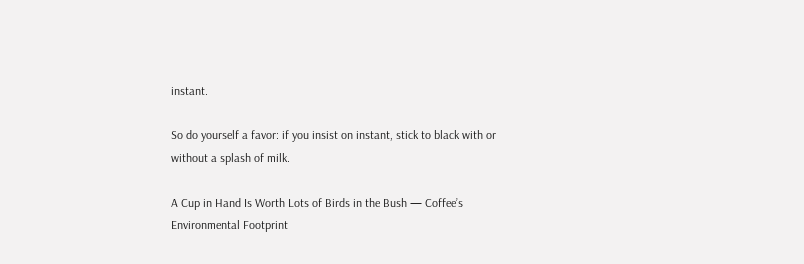instant.

So do yourself a favor: if you insist on instant, stick to black with or without a splash of milk.

A Cup in Hand Is Worth Lots of Birds in the Bush — Coffee’s Environmental Footprint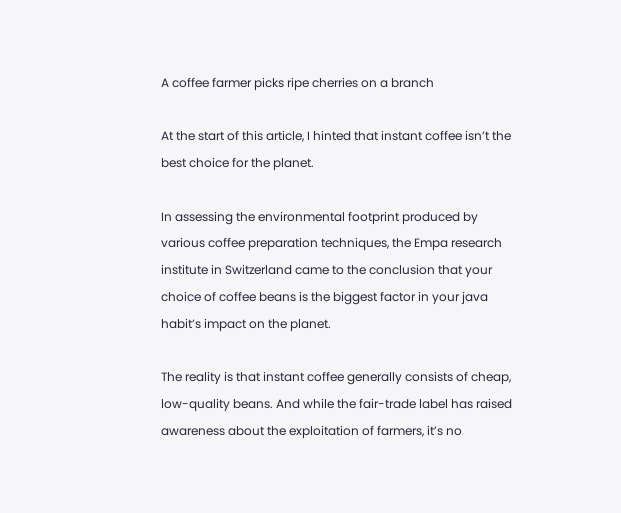A coffee farmer picks ripe cherries on a branch

At the start of this article, I hinted that instant coffee isn’t the best choice for the planet.

In assessing the environmental footprint produced by various coffee preparation techniques, the Empa research institute in Switzerland came to the conclusion that your choice of coffee beans is the biggest factor in your java habit’s impact on the planet.

The reality is that instant coffee generally consists of cheap, low-quality beans. And while the fair-trade label has raised awareness about the exploitation of farmers, it’s no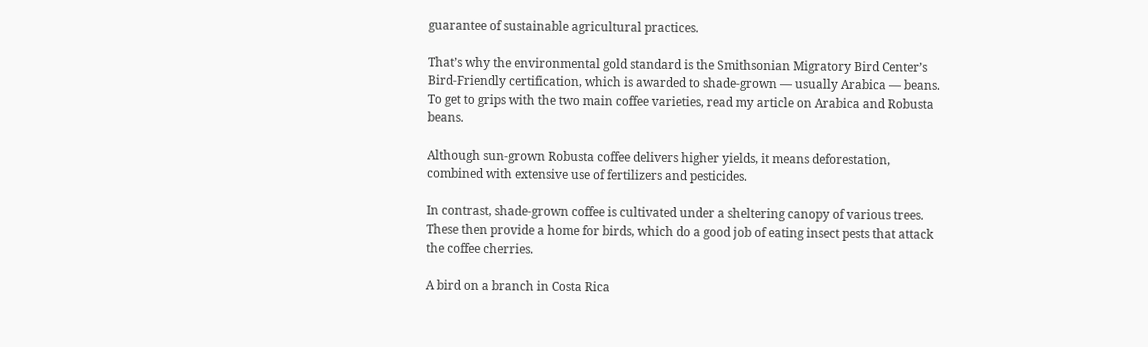guarantee of sustainable agricultural practices.

That’s why the environmental gold standard is the Smithsonian Migratory Bird Center’s Bird-Friendly certification, which is awarded to shade-grown — usually Arabica — beans. To get to grips with the two main coffee varieties, read my article on Arabica and Robusta beans.

Although sun-grown Robusta coffee delivers higher yields, it means deforestation, combined with extensive use of fertilizers and pesticides.

In contrast, shade-grown coffee is cultivated under a sheltering canopy of various trees. These then provide a home for birds, which do a good job of eating insect pests that attack the coffee cherries.

A bird on a branch in Costa Rica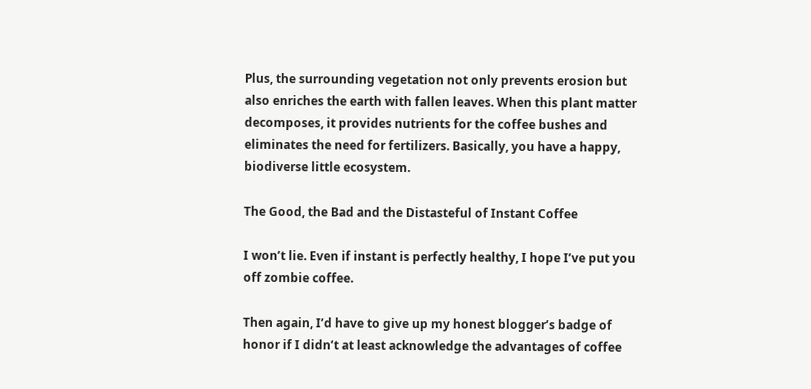Plus, the surrounding vegetation not only prevents erosion but also enriches the earth with fallen leaves. When this plant matter decomposes, it provides nutrients for the coffee bushes and eliminates the need for fertilizers. Basically, you have a happy, biodiverse little ecosystem.

The Good, the Bad and the Distasteful of Instant Coffee

I won’t lie. Even if instant is perfectly healthy, I hope I’ve put you off zombie coffee.

Then again, I’d have to give up my honest blogger’s badge of honor if I didn’t at least acknowledge the advantages of coffee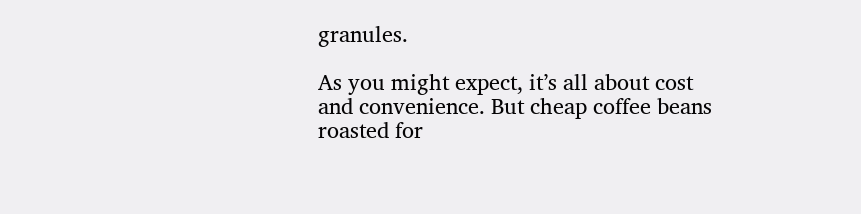granules.

As you might expect, it’s all about cost and convenience. But cheap coffee beans roasted for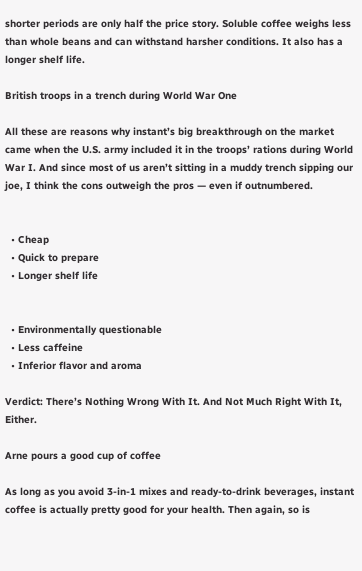shorter periods are only half the price story. Soluble coffee weighs less than whole beans and can withstand harsher conditions. It also has a longer shelf life.

British troops in a trench during World War One

All these are reasons why instant’s big breakthrough on the market came when the U.S. army included it in the troops’ rations during World War I. And since most of us aren’t sitting in a muddy trench sipping our joe, I think the cons outweigh the pros — even if outnumbered.


  • Cheap
  • Quick to prepare
  • Longer shelf life


  • Environmentally questionable
  • Less caffeine
  • Inferior flavor and aroma

Verdict: There’s Nothing Wrong With It. And Not Much Right With It, Either.

Arne pours a good cup of coffee

As long as you avoid 3-in-1 mixes and ready-to-drink beverages, instant coffee is actually pretty good for your health. Then again, so is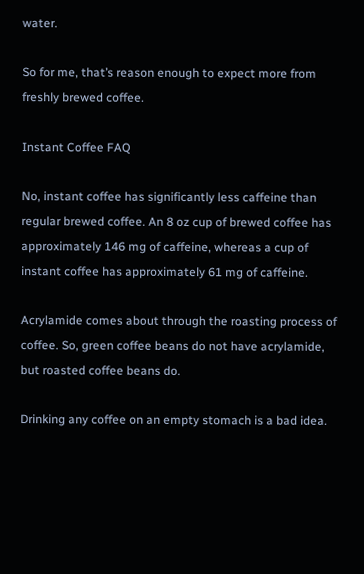water.

So for me, that’s reason enough to expect more from freshly brewed coffee.

Instant Coffee FAQ

No, instant coffee has significantly less caffeine than regular brewed coffee. An 8 oz cup of brewed coffee has approximately 146 mg of caffeine, whereas a cup of instant coffee has approximately 61 mg of caffeine.

Acrylamide comes about through the roasting process of coffee. So, green coffee beans do not have acrylamide, but roasted coffee beans do.

Drinking any coffee on an empty stomach is a bad idea.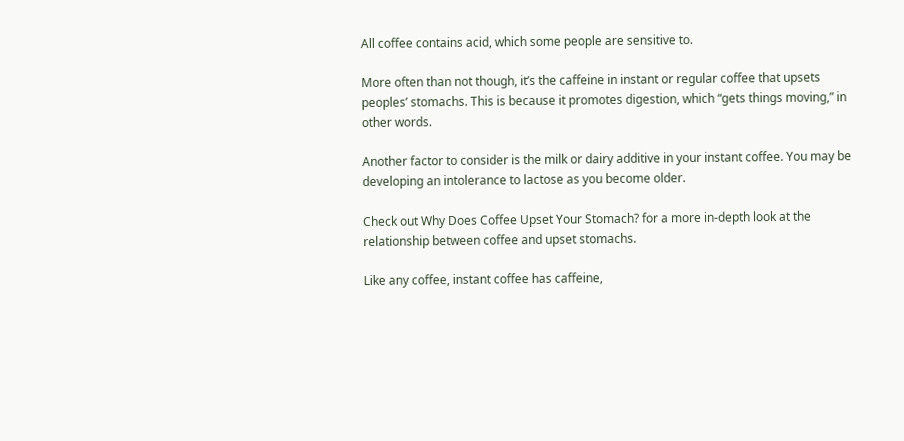All coffee contains acid, which some people are sensitive to.

More often than not though, it’s the caffeine in instant or regular coffee that upsets peoples’ stomachs. This is because it promotes digestion, which “gets things moving,” in other words.

Another factor to consider is the milk or dairy additive in your instant coffee. You may be developing an intolerance to lactose as you become older.

Check out Why Does Coffee Upset Your Stomach? for a more in-depth look at the relationship between coffee and upset stomachs.

Like any coffee, instant coffee has caffeine,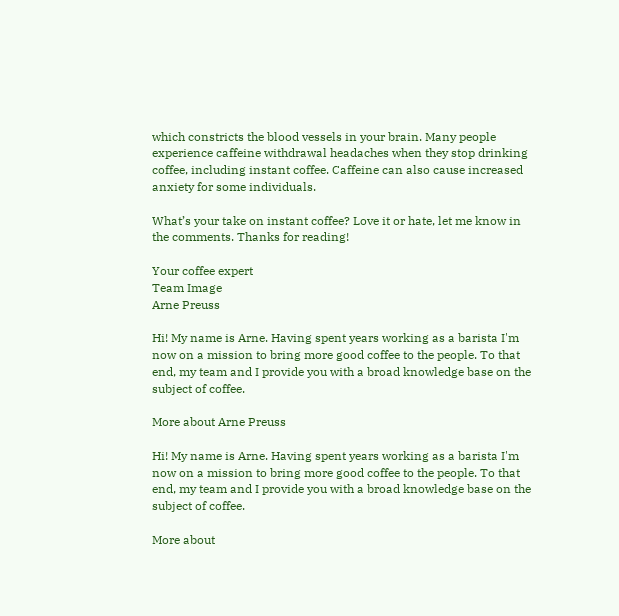which constricts the blood vessels in your brain. Many people experience caffeine withdrawal headaches when they stop drinking coffee, including instant coffee. Caffeine can also cause increased anxiety for some individuals.

What’s your take on instant coffee? Love it or hate, let me know in the comments. Thanks for reading!

Your coffee expert
Team Image
Arne Preuss

Hi! My name is Arne. Having spent years working as a barista I'm now on a mission to bring more good coffee to the people. To that end, my team and I provide you with a broad knowledge base on the subject of coffee.

More about Arne Preuss

Hi! My name is Arne. Having spent years working as a barista I'm now on a mission to bring more good coffee to the people. To that end, my team and I provide you with a broad knowledge base on the subject of coffee.

More about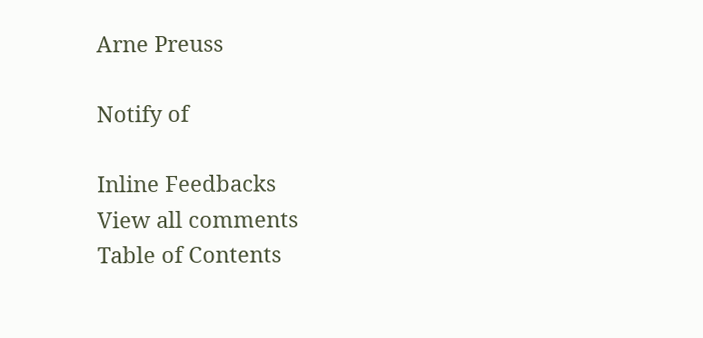Arne Preuss

Notify of

Inline Feedbacks
View all comments
Table of Contents